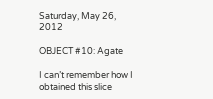Saturday, May 26, 2012

OBJECT #10: Agate

I can’t remember how I obtained this slice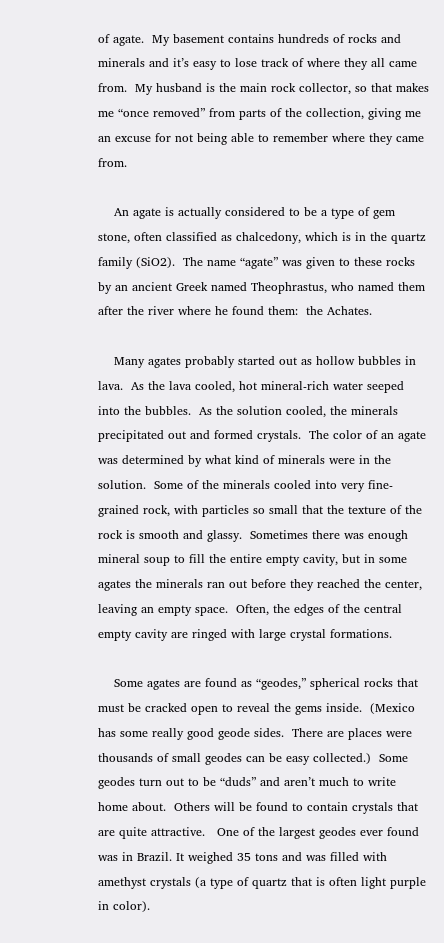of agate.  My basement contains hundreds of rocks and minerals and it’s easy to lose track of where they all came from.  My husband is the main rock collector, so that makes me “once removed” from parts of the collection, giving me an excuse for not being able to remember where they came from.

    An agate is actually considered to be a type of gem stone, often classified as chalcedony, which is in the quartz family (SiO2).  The name “agate” was given to these rocks by an ancient Greek named Theophrastus, who named them after the river where he found them:  the Achates.

    Many agates probably started out as hollow bubbles in lava.  As the lava cooled, hot mineral-rich water seeped into the bubbles.  As the solution cooled, the minerals precipitated out and formed crystals.  The color of an agate was determined by what kind of minerals were in the solution.  Some of the minerals cooled into very fine-grained rock, with particles so small that the texture of the rock is smooth and glassy.  Sometimes there was enough mineral soup to fill the entire empty cavity, but in some agates the minerals ran out before they reached the center, leaving an empty space.  Often, the edges of the central empty cavity are ringed with large crystal formations.

    Some agates are found as “geodes,” spherical rocks that must be cracked open to reveal the gems inside.  (Mexico has some really good geode sides.  There are places were thousands of small geodes can be easy collected.)  Some geodes turn out to be “duds” and aren’t much to write home about.  Others will be found to contain crystals that are quite attractive.   One of the largest geodes ever found was in Brazil. It weighed 35 tons and was filled with amethyst crystals (a type of quartz that is often light purple in color).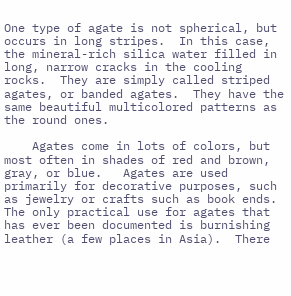One type of agate is not spherical, but occurs in long stripes.  In this case, the mineral-rich silica water filled in long, narrow cracks in the cooling rocks.  They are simply called striped agates, or banded agates.  They have the same beautiful multicolored patterns as the round ones.

    Agates come in lots of colors, but most often in shades of red and brown, gray, or blue.   Agates are used primarily for decorative purposes, such as jewelry or crafts such as book ends.  The only practical use for agates that has ever been documented is burnishing leather (a few places in Asia).  There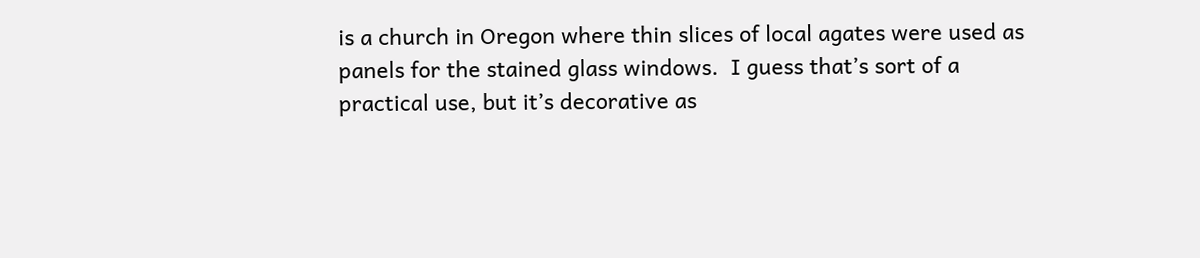is a church in Oregon where thin slices of local agates were used as panels for the stained glass windows.  I guess that’s sort of a practical use, but it’s decorative as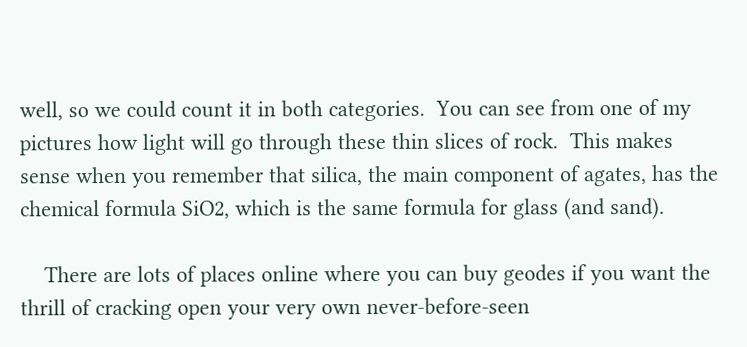well, so we could count it in both categories.  You can see from one of my pictures how light will go through these thin slices of rock.  This makes sense when you remember that silica, the main component of agates, has the chemical formula SiO2, which is the same formula for glass (and sand).

    There are lots of places online where you can buy geodes if you want the thrill of cracking open your very own never-before-seen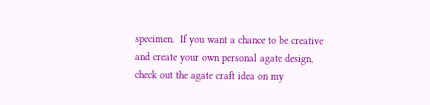specimen.  If you want a chance to be creative and create your own personal agate design, check out the agate craft idea on my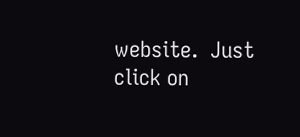website.  Just click on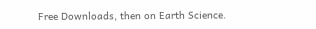Free Downloads, then on Earth Science.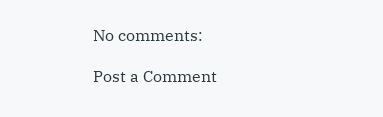No comments:

Post a Comment